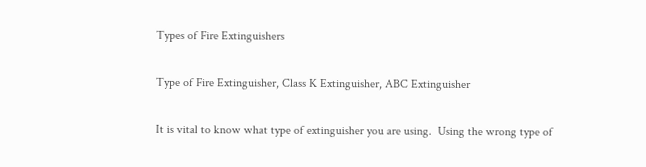Types of Fire Extinguishers

Type of Fire Extinguisher, Class K Extinguisher, ABC Extinguisher

It is vital to know what type of extinguisher you are using.  Using the wrong type of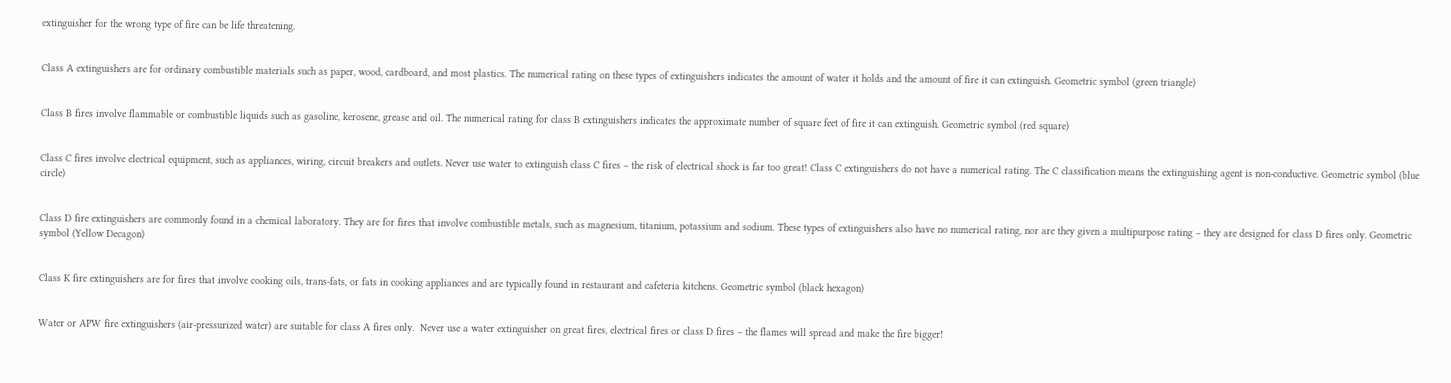extinguisher for the wrong type of fire can be life threatening.


Class A extinguishers are for ordinary combustible materials such as paper, wood, cardboard, and most plastics. The numerical rating on these types of extinguishers indicates the amount of water it holds and the amount of fire it can extinguish. Geometric symbol (green triangle)


Class B fires involve flammable or combustible liquids such as gasoline, kerosene, grease and oil. The numerical rating for class B extinguishers indicates the approximate number of square feet of fire it can extinguish. Geometric symbol (red square)


Class C fires involve electrical equipment, such as appliances, wiring, circuit breakers and outlets. Never use water to extinguish class C fires – the risk of electrical shock is far too great! Class C extinguishers do not have a numerical rating. The C classification means the extinguishing agent is non-conductive. Geometric symbol (blue circle)


Class D fire extinguishers are commonly found in a chemical laboratory. They are for fires that involve combustible metals, such as magnesium, titanium, potassium and sodium. These types of extinguishers also have no numerical rating, nor are they given a multipurpose rating – they are designed for class D fires only. Geometric symbol (Yellow Decagon)


Class K fire extinguishers are for fires that involve cooking oils, trans-fats, or fats in cooking appliances and are typically found in restaurant and cafeteria kitchens. Geometric symbol (black hexagon)


Water or APW fire extinguishers (air-pressurized water) are suitable for class A fires only.  Never use a water extinguisher on great fires, electrical fires or class D fires – the flames will spread and make the fire bigger!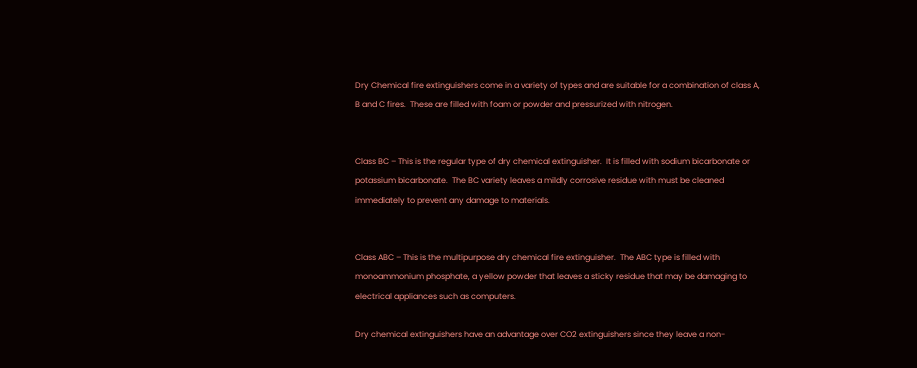Dry Chemical fire extinguishers come in a variety of types and are suitable for a combination of class A, B and C fires.  These are filled with foam or powder and pressurized with nitrogen.


Class BC – This is the regular type of dry chemical extinguisher.  It is filled with sodium bicarbonate or potassium bicarbonate.  The BC variety leaves a mildly corrosive residue with must be cleaned immediately to prevent any damage to materials.


Class ABC – This is the multipurpose dry chemical fire extinguisher.  The ABC type is filled with monoammonium phosphate, a yellow powder that leaves a sticky residue that may be damaging to electrical appliances such as computers.

Dry chemical extinguishers have an advantage over CO2 extinguishers since they leave a non-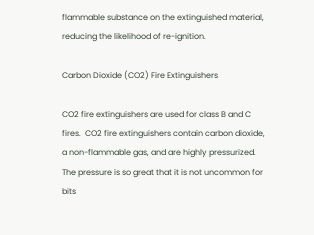flammable substance on the extinguished material, reducing the likelihood of re-ignition.

Carbon Dioxide (CO2) Fire Extinguishers

CO2 fire extinguishers are used for class B and C fires.  CO2 fire extinguishers contain carbon dioxide, a non-flammable gas, and are highly pressurized.  The pressure is so great that it is not uncommon for bits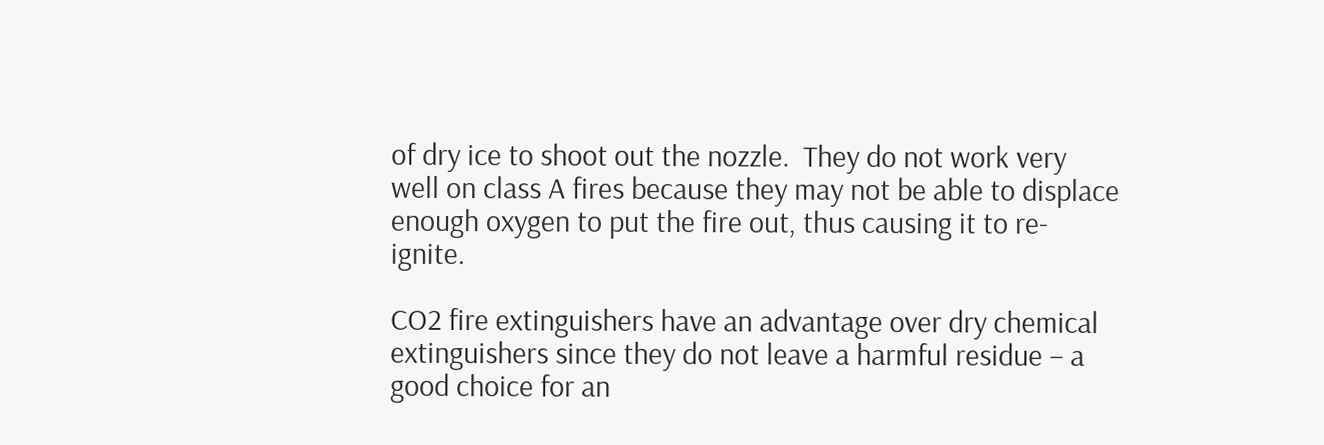of dry ice to shoot out the nozzle.  They do not work very well on class A fires because they may not be able to displace enough oxygen to put the fire out, thus causing it to re-ignite.

CO2 fire extinguishers have an advantage over dry chemical extinguishers since they do not leave a harmful residue – a good choice for an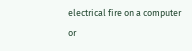electrical fire on a computer or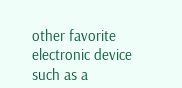other favorite electronic device such as a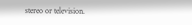stereo or television.